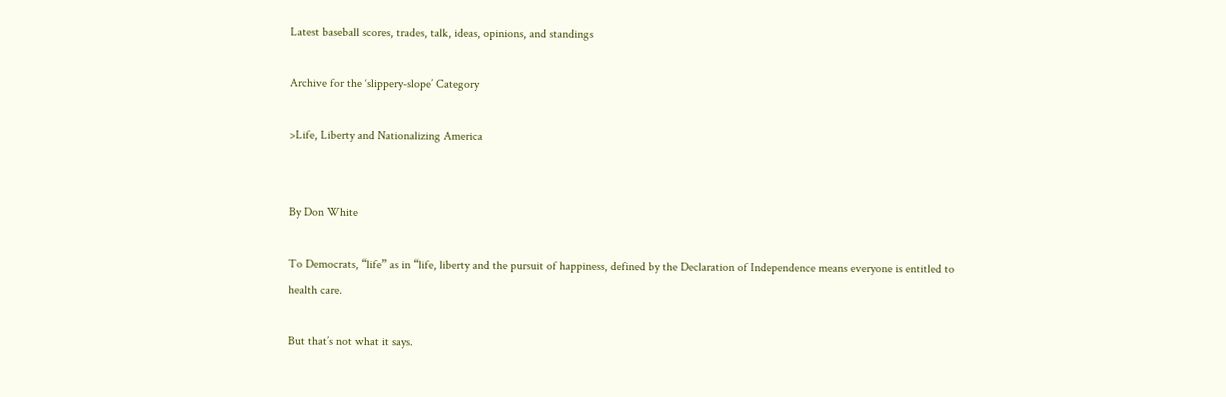Latest baseball scores, trades, talk, ideas, opinions, and standings

Archive for the ‘slippery-slope’ Category

>Life, Liberty and Nationalizing America


By Don White

To Democrats, “life” as in “life, liberty and the pursuit of happiness, defined by the Declaration of Independence means everyone is entitled to health care.

But that’s not what it says.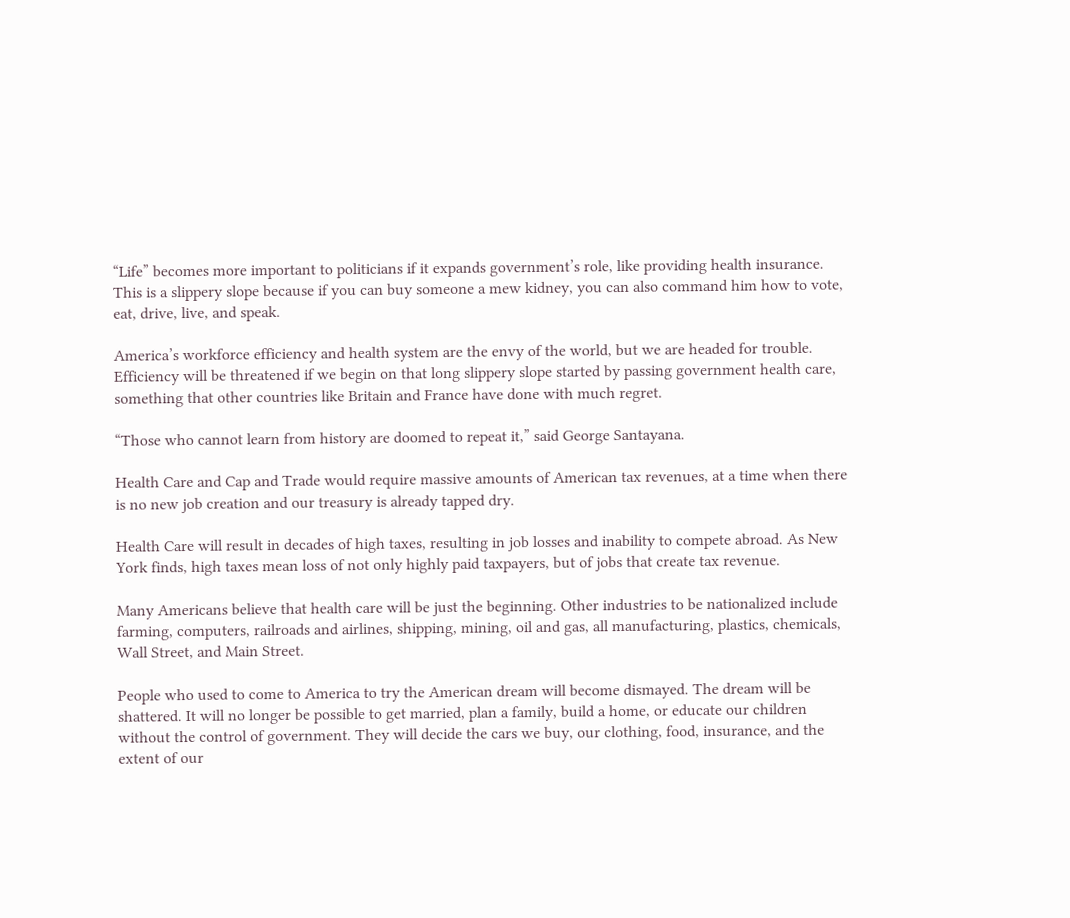“Life” becomes more important to politicians if it expands government’s role, like providing health insurance. This is a slippery slope because if you can buy someone a mew kidney, you can also command him how to vote, eat, drive, live, and speak.

America’s workforce efficiency and health system are the envy of the world, but we are headed for trouble. Efficiency will be threatened if we begin on that long slippery slope started by passing government health care, something that other countries like Britain and France have done with much regret.

“Those who cannot learn from history are doomed to repeat it,” said George Santayana.

Health Care and Cap and Trade would require massive amounts of American tax revenues, at a time when there is no new job creation and our treasury is already tapped dry.

Health Care will result in decades of high taxes, resulting in job losses and inability to compete abroad. As New York finds, high taxes mean loss of not only highly paid taxpayers, but of jobs that create tax revenue.

Many Americans believe that health care will be just the beginning. Other industries to be nationalized include farming, computers, railroads and airlines, shipping, mining, oil and gas, all manufacturing, plastics, chemicals, Wall Street, and Main Street.

People who used to come to America to try the American dream will become dismayed. The dream will be shattered. It will no longer be possible to get married, plan a family, build a home, or educate our children without the control of government. They will decide the cars we buy, our clothing, food, insurance, and the extent of our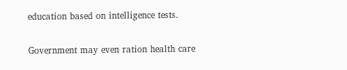education based on intelligence tests.

Government may even ration health care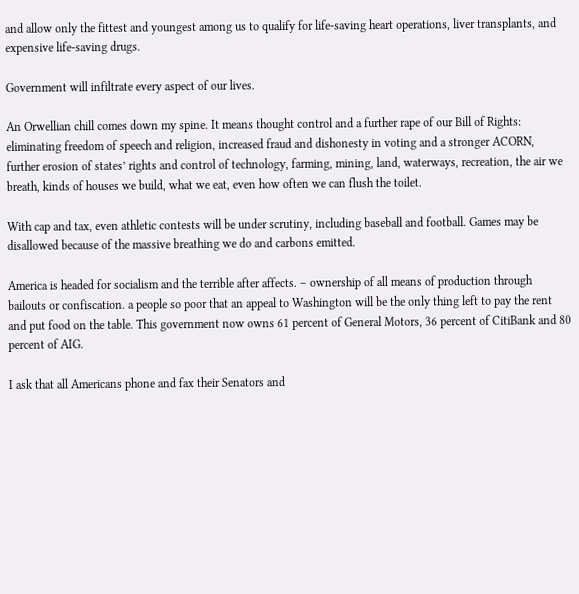and allow only the fittest and youngest among us to qualify for life-saving heart operations, liver transplants, and expensive life-saving drugs.

Government will infiltrate every aspect of our lives.

An Orwellian chill comes down my spine. It means thought control and a further rape of our Bill of Rights: eliminating freedom of speech and religion, increased fraud and dishonesty in voting and a stronger ACORN, further erosion of states’ rights and control of technology, farming, mining, land, waterways, recreation, the air we breath, kinds of houses we build, what we eat, even how often we can flush the toilet.

With cap and tax, even athletic contests will be under scrutiny, including baseball and football. Games may be disallowed because of the massive breathing we do and carbons emitted.

America is headed for socialism and the terrible after affects. – ownership of all means of production through bailouts or confiscation. a people so poor that an appeal to Washington will be the only thing left to pay the rent and put food on the table. This government now owns 61 percent of General Motors, 36 percent of CitiBank and 80 percent of AIG.

I ask that all Americans phone and fax their Senators and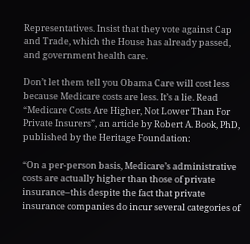Representatives. Insist that they vote against Cap and Trade, which the House has already passed, and government health care.

Don’t let them tell you Obama Care will cost less because Medicare costs are less. It’s a lie. Read “Medicare Costs Are Higher, Not Lower Than For Private Insurers”, an article by Robert A. Book, PhD, published by the Heritage Foundation:

“On a per-person basis, Medicare’s administrative costs are actually higher than those of private insurance–this despite the fact that private insurance companies do incur several categories of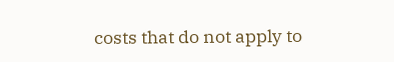costs that do not apply to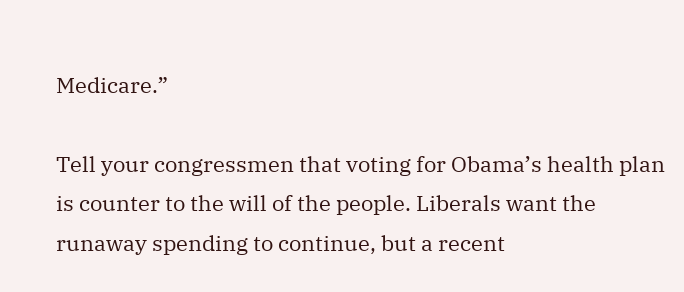Medicare.”

Tell your congressmen that voting for Obama’s health plan is counter to the will of the people. Liberals want the runaway spending to continue, but a recent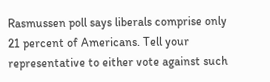Rasmussen poll says liberals comprise only 21 percent of Americans. Tell your representative to either vote against such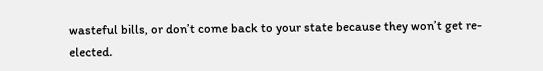wasteful bills, or don’t come back to your state because they won’t get re-elected.